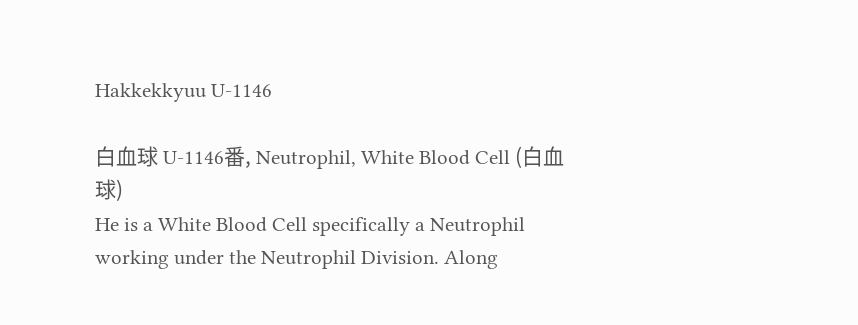Hakkekkyuu U-1146

白血球 U-1146番, Neutrophil, White Blood Cell (白血球)
He is a White Blood Cell specifically a Neutrophil working under the Neutrophil Division. Along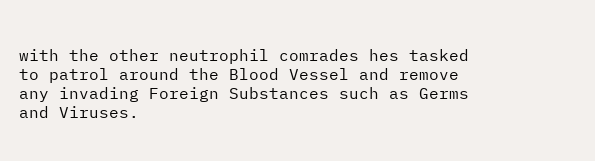with the other neutrophil comrades hes tasked to patrol around the Blood Vessel and remove any invading Foreign Substances such as Germs and Viruses.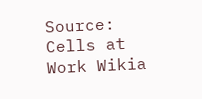Source: Cells at Work Wikia